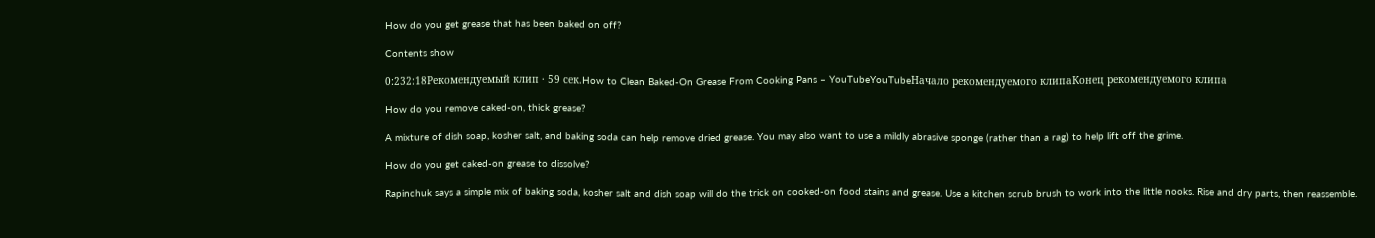How do you get grease that has been baked on off?

Contents show

0:232:18Рекомендуемый клип · 59 сек.How to Clean Baked-On Grease From Cooking Pans – YouTubeYouTubeНачало рекомендуемого клипаКонец рекомендуемого клипа

How do you remove caked-on, thick grease?

A mixture of dish soap, kosher salt, and baking soda can help remove dried grease. You may also want to use a mildly abrasive sponge (rather than a rag) to help lift off the grime.

How do you get caked-on grease to dissolve?

Rapinchuk says a simple mix of baking soda, kosher salt and dish soap will do the trick on cooked-on food stains and grease. Use a kitchen scrub brush to work into the little nooks. Rise and dry parts, then reassemble.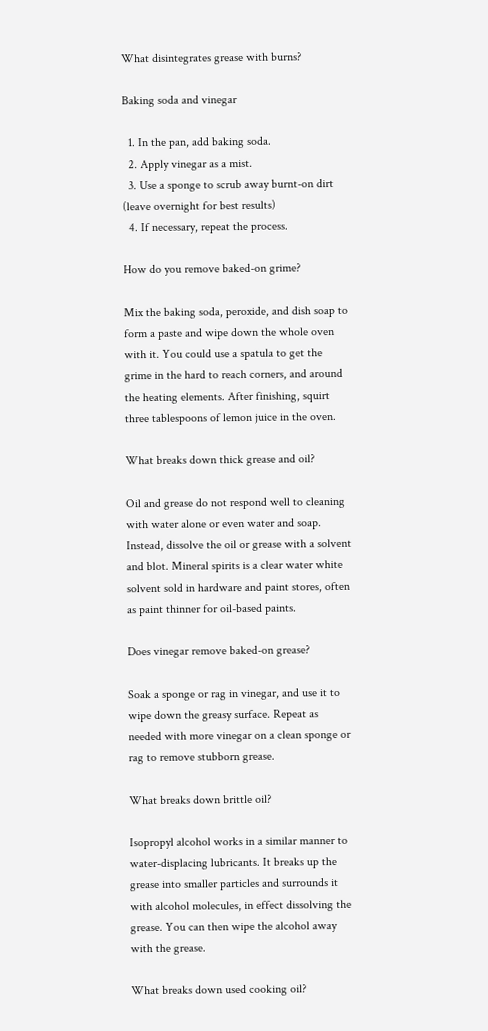What disintegrates grease with burns?

Baking soda and vinegar

  1. In the pan, add baking soda.
  2. Apply vinegar as a mist.
  3. Use a sponge to scrub away burnt-on dirt (leave overnight for best results)
  4. If necessary, repeat the process.

How do you remove baked-on grime?

Mix the baking soda, peroxide, and dish soap to form a paste and wipe down the whole oven with it. You could use a spatula to get the grime in the hard to reach corners, and around the heating elements. After finishing, squirt three tablespoons of lemon juice in the oven.

What breaks down thick grease and oil?

Oil and grease do not respond well to cleaning with water alone or even water and soap. Instead, dissolve the oil or grease with a solvent and blot. Mineral spirits is a clear water white solvent sold in hardware and paint stores, often as paint thinner for oil-based paints.

Does vinegar remove baked-on grease?

Soak a sponge or rag in vinegar, and use it to wipe down the greasy surface. Repeat as needed with more vinegar on a clean sponge or rag to remove stubborn grease.

What breaks down brittle oil?

Isopropyl alcohol works in a similar manner to water-displacing lubricants. It breaks up the grease into smaller particles and surrounds it with alcohol molecules, in effect dissolving the grease. You can then wipe the alcohol away with the grease.

What breaks down used cooking oil?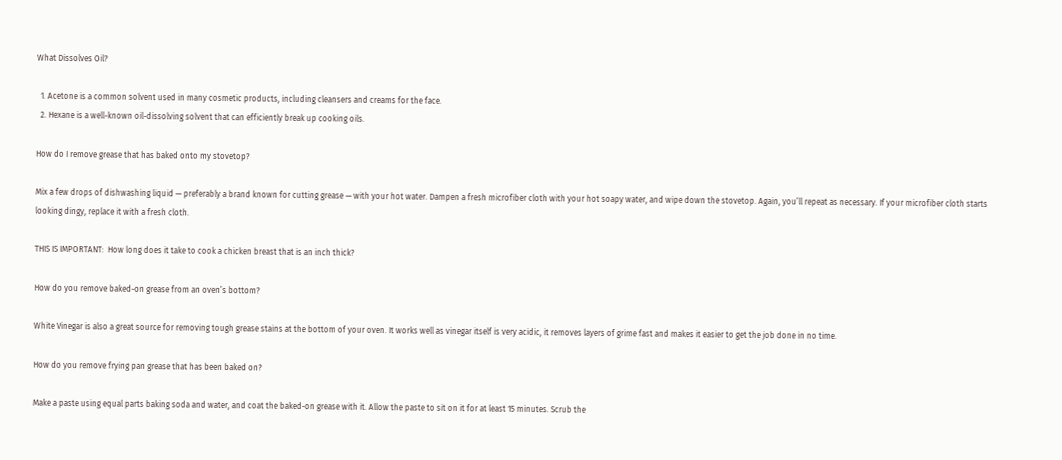What Dissolves Oil?

  1. Acetone is a common solvent used in many cosmetic products, including cleansers and creams for the face.
  2. Hexane is a well-known oil-dissolving solvent that can efficiently break up cooking oils.

How do I remove grease that has baked onto my stovetop?

Mix a few drops of dishwashing liquid — preferably a brand known for cutting grease — with your hot water. Dampen a fresh microfiber cloth with your hot soapy water, and wipe down the stovetop. Again, you’ll repeat as necessary. If your microfiber cloth starts looking dingy, replace it with a fresh cloth.

THIS IS IMPORTANT:  How long does it take to cook a chicken breast that is an inch thick?

How do you remove baked-on grease from an oven’s bottom?

White Vinegar is also a great source for removing tough grease stains at the bottom of your oven. It works well as vinegar itself is very acidic, it removes layers of grime fast and makes it easier to get the job done in no time.

How do you remove frying pan grease that has been baked on?

Make a paste using equal parts baking soda and water, and coat the baked-on grease with it. Allow the paste to sit on it for at least 15 minutes. Scrub the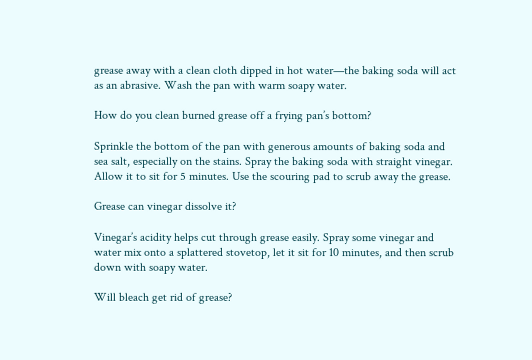grease away with a clean cloth dipped in hot water—the baking soda will act as an abrasive. Wash the pan with warm soapy water.

How do you clean burned grease off a frying pan’s bottom?

Sprinkle the bottom of the pan with generous amounts of baking soda and sea salt, especially on the stains. Spray the baking soda with straight vinegar. Allow it to sit for 5 minutes. Use the scouring pad to scrub away the grease.

Grease can vinegar dissolve it?

Vinegar’s acidity helps cut through grease easily. Spray some vinegar and water mix onto a splattered stovetop, let it sit for 10 minutes, and then scrub down with soapy water.

Will bleach get rid of grease?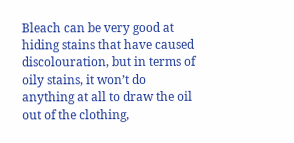Bleach can be very good at hiding stains that have caused discolouration, but in terms of oily stains, it won’t do anything at all to draw the oil out of the clothing,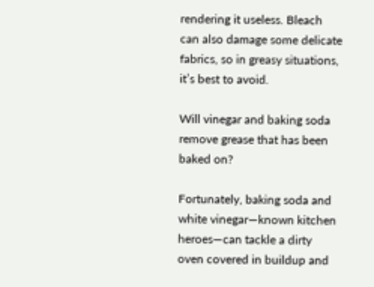rendering it useless. Bleach can also damage some delicate fabrics, so in greasy situations, it’s best to avoid.

Will vinegar and baking soda remove grease that has been baked on?

Fortunately, baking soda and white vinegar—known kitchen heroes—can tackle a dirty oven covered in buildup and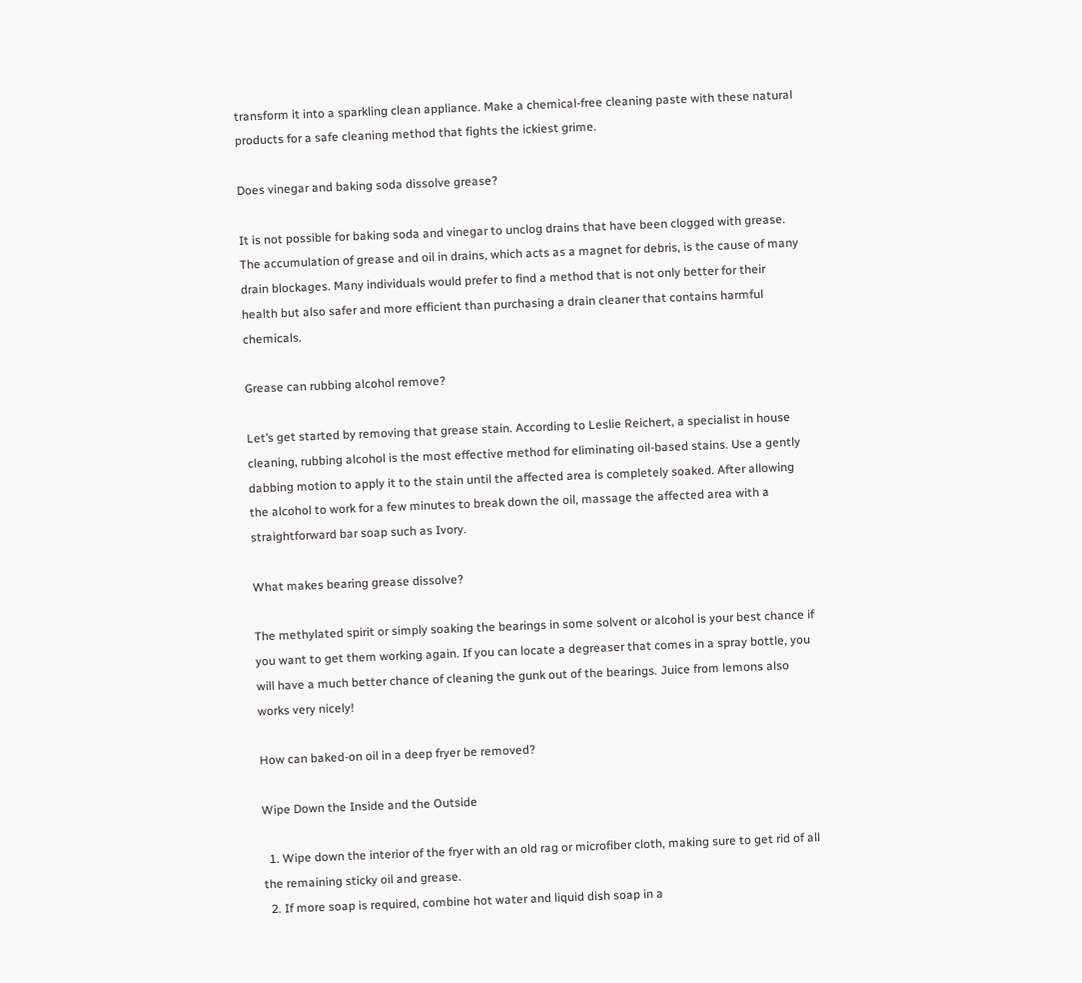transform it into a sparkling clean appliance. Make a chemical-free cleaning paste with these natural products for a safe cleaning method that fights the ickiest grime.

Does vinegar and baking soda dissolve grease?

It is not possible for baking soda and vinegar to unclog drains that have been clogged with grease. The accumulation of grease and oil in drains, which acts as a magnet for debris, is the cause of many drain blockages. Many individuals would prefer to find a method that is not only better for their health but also safer and more efficient than purchasing a drain cleaner that contains harmful chemicals.

Grease can rubbing alcohol remove?

Let’s get started by removing that grease stain. According to Leslie Reichert, a specialist in house cleaning, rubbing alcohol is the most effective method for eliminating oil-based stains. Use a gently dabbing motion to apply it to the stain until the affected area is completely soaked. After allowing the alcohol to work for a few minutes to break down the oil, massage the affected area with a straightforward bar soap such as Ivory.

What makes bearing grease dissolve?

The methylated spirit or simply soaking the bearings in some solvent or alcohol is your best chance if you want to get them working again. If you can locate a degreaser that comes in a spray bottle, you will have a much better chance of cleaning the gunk out of the bearings. Juice from lemons also works very nicely!

How can baked-on oil in a deep fryer be removed?

Wipe Down the Inside and the Outside

  1. Wipe down the interior of the fryer with an old rag or microfiber cloth, making sure to get rid of all the remaining sticky oil and grease.
  2. If more soap is required, combine hot water and liquid dish soap in a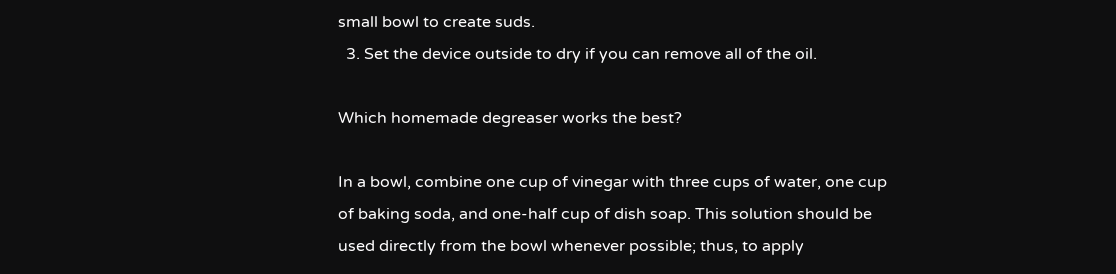small bowl to create suds.
  3. Set the device outside to dry if you can remove all of the oil.

Which homemade degreaser works the best?

In a bowl, combine one cup of vinegar with three cups of water, one cup of baking soda, and one-half cup of dish soap. This solution should be used directly from the bowl whenever possible; thus, to apply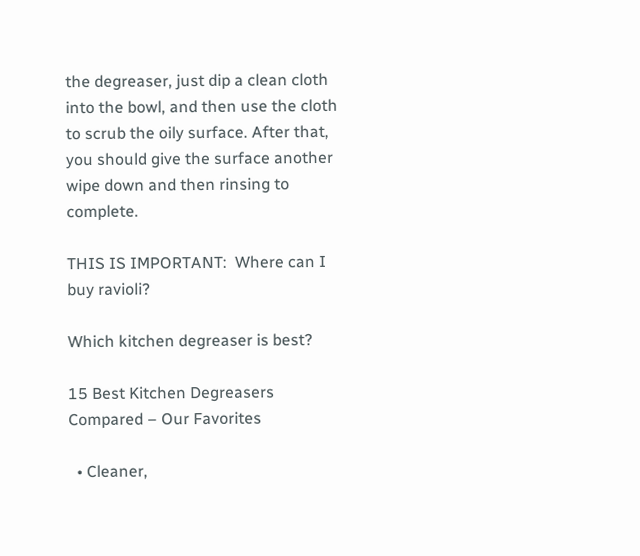the degreaser, just dip a clean cloth into the bowl, and then use the cloth to scrub the oily surface. After that, you should give the surface another wipe down and then rinsing to complete.

THIS IS IMPORTANT:  Where can I buy ravioli?

Which kitchen degreaser is best?

15 Best Kitchen Degreasers Compared – Our Favorites

  • Cleaner,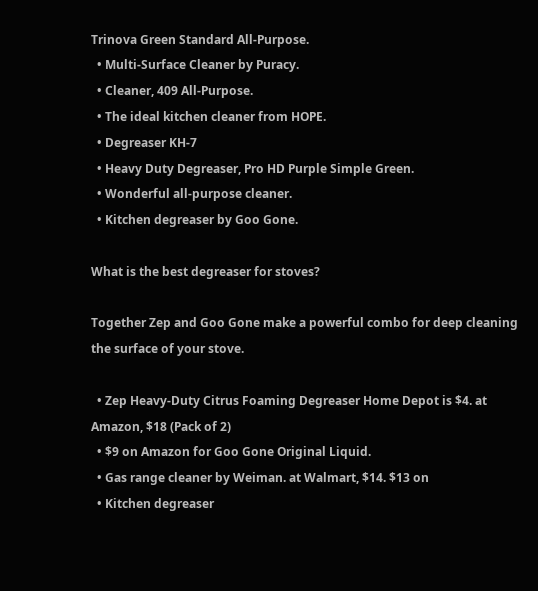Trinova Green Standard All-Purpose.
  • Multi-Surface Cleaner by Puracy.
  • Cleaner, 409 All-Purpose.
  • The ideal kitchen cleaner from HOPE.
  • Degreaser KH-7
  • Heavy Duty Degreaser, Pro HD Purple Simple Green.
  • Wonderful all-purpose cleaner.
  • Kitchen degreaser by Goo Gone.

What is the best degreaser for stoves?

Together Zep and Goo Gone make a powerful combo for deep cleaning the surface of your stove.

  • Zep Heavy-Duty Citrus Foaming Degreaser Home Depot is $4. at Amazon, $18 (Pack of 2)
  • $9 on Amazon for Goo Gone Original Liquid.
  • Gas range cleaner by Weiman. at Walmart, $14. $13 on
  • Kitchen degreaser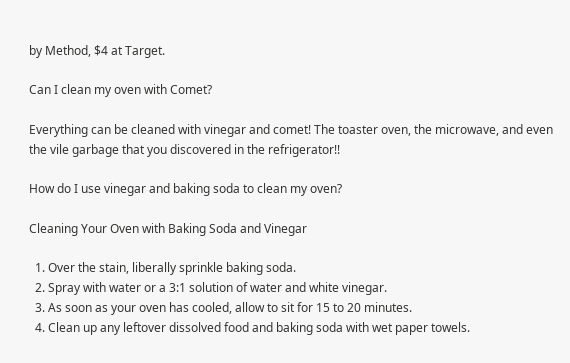by Method, $4 at Target.

Can I clean my oven with Comet?

Everything can be cleaned with vinegar and comet! The toaster oven, the microwave, and even the vile garbage that you discovered in the refrigerator!!

How do I use vinegar and baking soda to clean my oven?

Cleaning Your Oven with Baking Soda and Vinegar

  1. Over the stain, liberally sprinkle baking soda.
  2. Spray with water or a 3:1 solution of water and white vinegar.
  3. As soon as your oven has cooled, allow to sit for 15 to 20 minutes.
  4. Clean up any leftover dissolved food and baking soda with wet paper towels.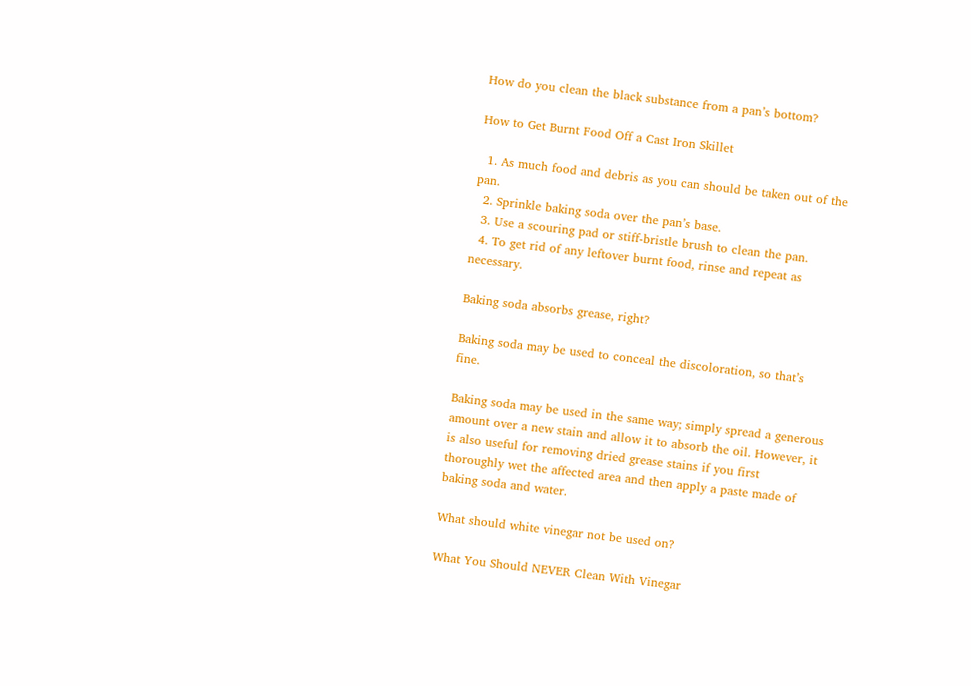How do you clean the black substance from a pan’s bottom?

How to Get Burnt Food Off a Cast Iron Skillet

  1. As much food and debris as you can should be taken out of the pan.
  2. Sprinkle baking soda over the pan’s base.
  3. Use a scouring pad or stiff-bristle brush to clean the pan.
  4. To get rid of any leftover burnt food, rinse and repeat as necessary.

Baking soda absorbs grease, right?

Baking soda may be used to conceal the discoloration, so that’s fine.

Baking soda may be used in the same way; simply spread a generous amount over a new stain and allow it to absorb the oil. However, it is also useful for removing dried grease stains if you first thoroughly wet the affected area and then apply a paste made of baking soda and water.

What should white vinegar not be used on?

What You Should NEVER Clean With Vinegar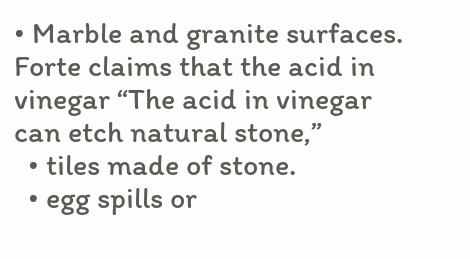• Marble and granite surfaces. Forte claims that the acid in vinegar “The acid in vinegar can etch natural stone,”
  • tiles made of stone.
  • egg spills or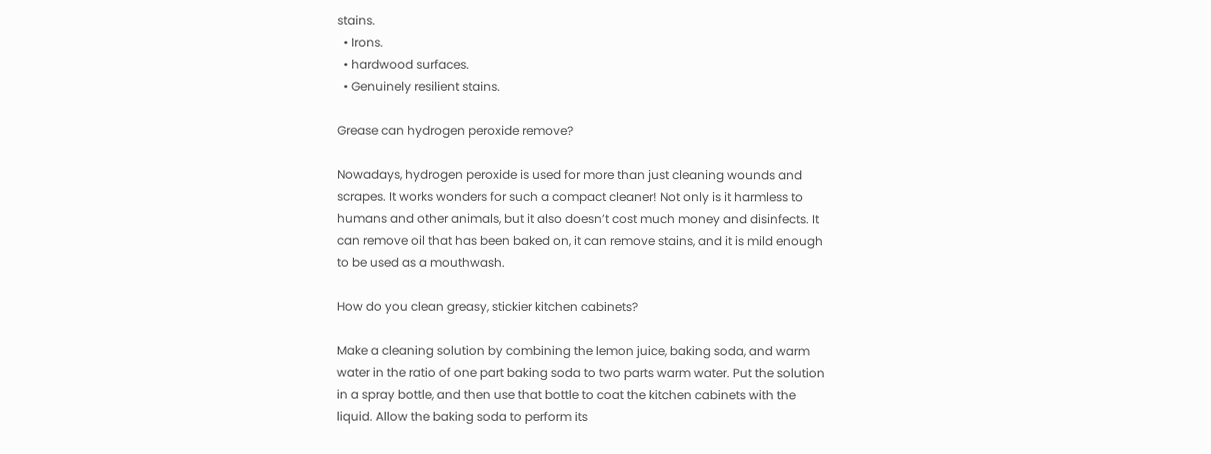stains.
  • Irons.
  • hardwood surfaces.
  • Genuinely resilient stains.

Grease can hydrogen peroxide remove?

Nowadays, hydrogen peroxide is used for more than just cleaning wounds and scrapes. It works wonders for such a compact cleaner! Not only is it harmless to humans and other animals, but it also doesn’t cost much money and disinfects. It can remove oil that has been baked on, it can remove stains, and it is mild enough to be used as a mouthwash.

How do you clean greasy, stickier kitchen cabinets?

Make a cleaning solution by combining the lemon juice, baking soda, and warm water in the ratio of one part baking soda to two parts warm water. Put the solution in a spray bottle, and then use that bottle to coat the kitchen cabinets with the liquid. Allow the baking soda to perform its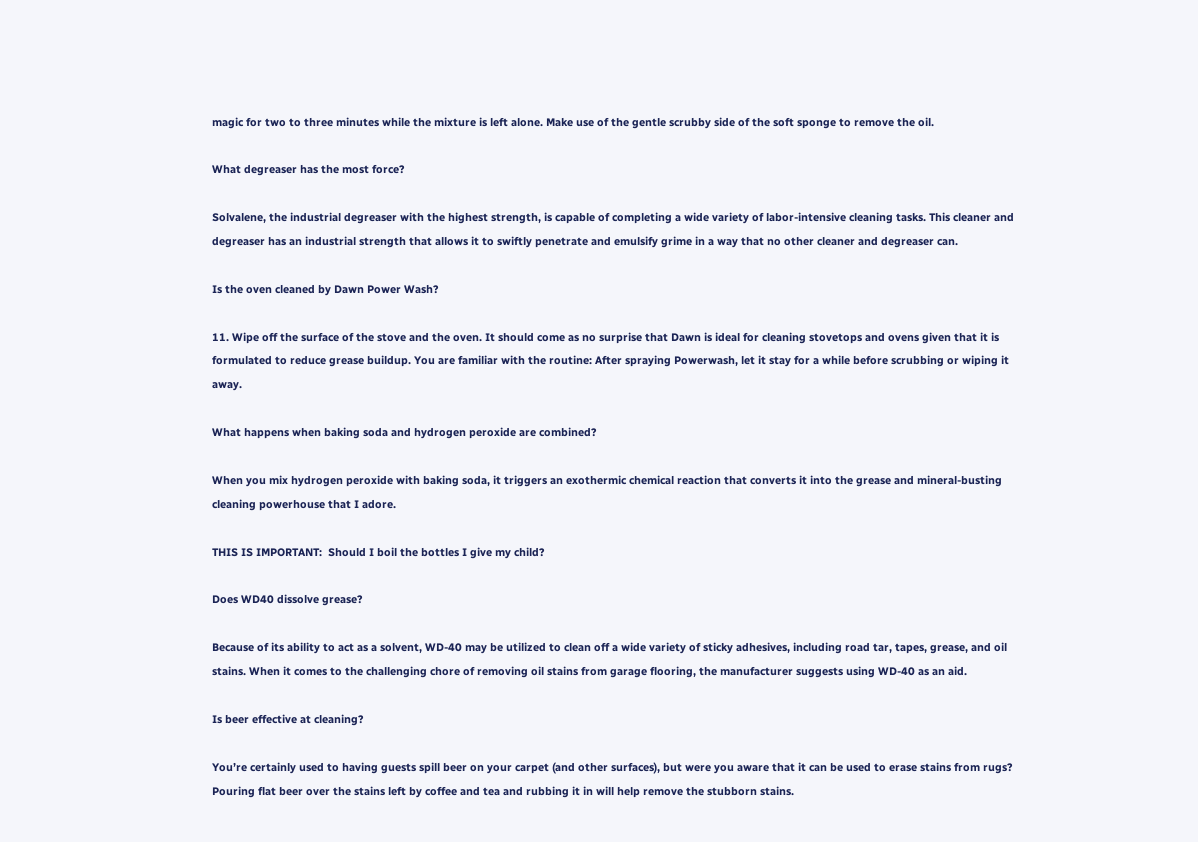magic for two to three minutes while the mixture is left alone. Make use of the gentle scrubby side of the soft sponge to remove the oil.

What degreaser has the most force?

Solvalene, the industrial degreaser with the highest strength, is capable of completing a wide variety of labor-intensive cleaning tasks. This cleaner and degreaser has an industrial strength that allows it to swiftly penetrate and emulsify grime in a way that no other cleaner and degreaser can.

Is the oven cleaned by Dawn Power Wash?

11. Wipe off the surface of the stove and the oven. It should come as no surprise that Dawn is ideal for cleaning stovetops and ovens given that it is formulated to reduce grease buildup. You are familiar with the routine: After spraying Powerwash, let it stay for a while before scrubbing or wiping it away.

What happens when baking soda and hydrogen peroxide are combined?

When you mix hydrogen peroxide with baking soda, it triggers an exothermic chemical reaction that converts it into the grease and mineral-busting cleaning powerhouse that I adore.

THIS IS IMPORTANT:  Should I boil the bottles I give my child?

Does WD40 dissolve grease?

Because of its ability to act as a solvent, WD-40 may be utilized to clean off a wide variety of sticky adhesives, including road tar, tapes, grease, and oil stains. When it comes to the challenging chore of removing oil stains from garage flooring, the manufacturer suggests using WD-40 as an aid.

Is beer effective at cleaning?

You’re certainly used to having guests spill beer on your carpet (and other surfaces), but were you aware that it can be used to erase stains from rugs? Pouring flat beer over the stains left by coffee and tea and rubbing it in will help remove the stubborn stains.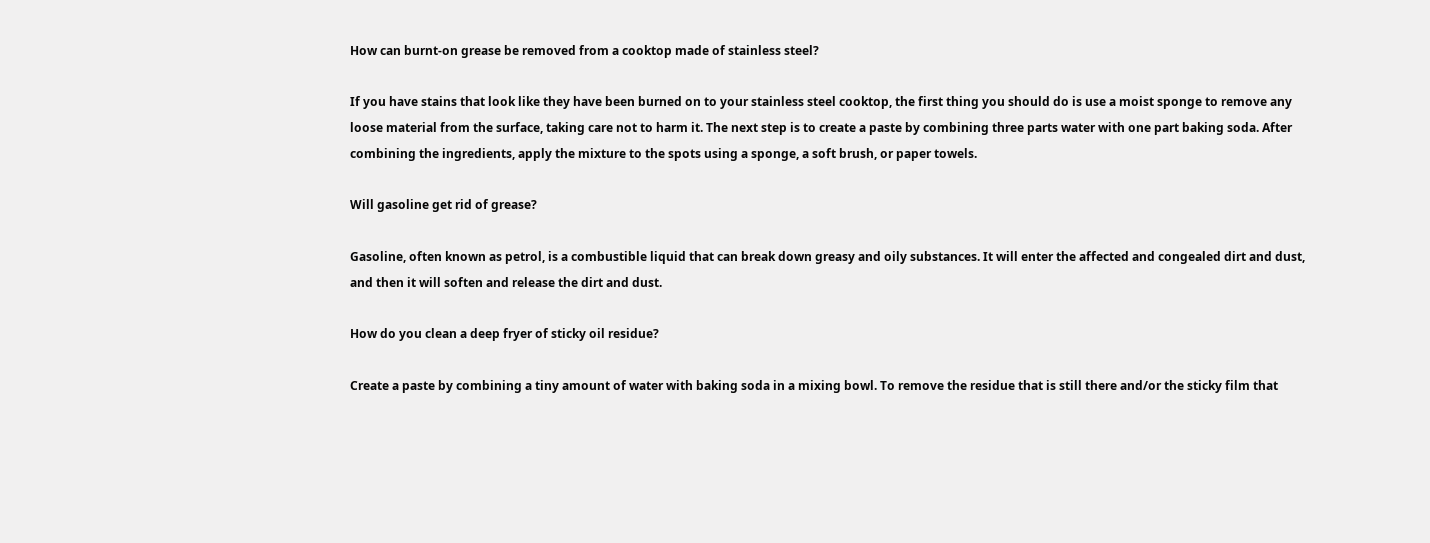How can burnt-on grease be removed from a cooktop made of stainless steel?

If you have stains that look like they have been burned on to your stainless steel cooktop, the first thing you should do is use a moist sponge to remove any loose material from the surface, taking care not to harm it. The next step is to create a paste by combining three parts water with one part baking soda. After combining the ingredients, apply the mixture to the spots using a sponge, a soft brush, or paper towels.

Will gasoline get rid of grease?

Gasoline, often known as petrol, is a combustible liquid that can break down greasy and oily substances. It will enter the affected and congealed dirt and dust, and then it will soften and release the dirt and dust.

How do you clean a deep fryer of sticky oil residue?

Create a paste by combining a tiny amount of water with baking soda in a mixing bowl. To remove the residue that is still there and/or the sticky film that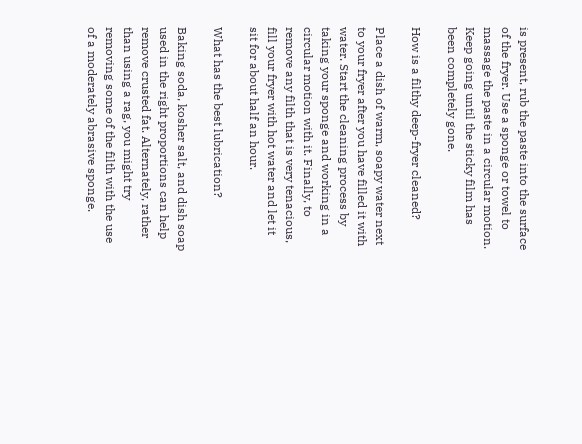is present, rub the paste into the surface of the fryer. Use a sponge or towel to massage the paste in a circular motion. Keep going until the sticky film has been completely gone.

How is a filthy deep-fryer cleaned?

Place a dish of warm, soapy water next to your fryer after you have filled it with water. Start the cleaning process by taking your sponge and working in a circular motion with it. Finally, to remove any filth that is very tenacious, fill your fryer with hot water and let it sit for about half an hour.

What has the best lubrication?

Baking soda, kosher salt, and dish soap used in the right proportions can help remove crusted fat. Alternately, rather than using a rag, you might try removing some of the filth with the use of a moderately abrasive sponge.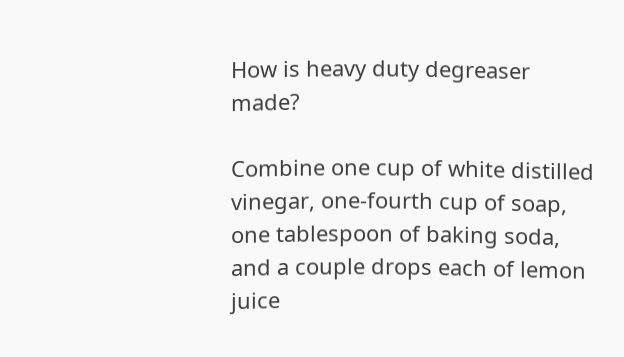How is heavy duty degreaser made?

Combine one cup of white distilled vinegar, one-fourth cup of soap, one tablespoon of baking soda, and a couple drops each of lemon juice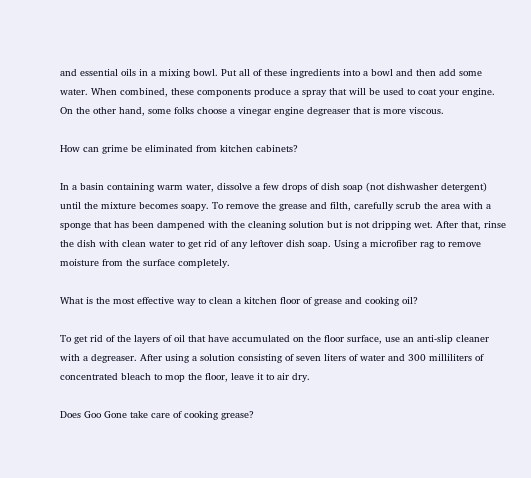and essential oils in a mixing bowl. Put all of these ingredients into a bowl and then add some water. When combined, these components produce a spray that will be used to coat your engine. On the other hand, some folks choose a vinegar engine degreaser that is more viscous.

How can grime be eliminated from kitchen cabinets?

In a basin containing warm water, dissolve a few drops of dish soap (not dishwasher detergent) until the mixture becomes soapy. To remove the grease and filth, carefully scrub the area with a sponge that has been dampened with the cleaning solution but is not dripping wet. After that, rinse the dish with clean water to get rid of any leftover dish soap. Using a microfiber rag to remove moisture from the surface completely.

What is the most effective way to clean a kitchen floor of grease and cooking oil?

To get rid of the layers of oil that have accumulated on the floor surface, use an anti-slip cleaner with a degreaser. After using a solution consisting of seven liters of water and 300 milliliters of concentrated bleach to mop the floor, leave it to air dry.

Does Goo Gone take care of cooking grease?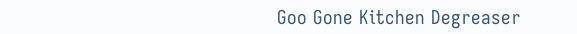Goo Gone Kitchen Degreaser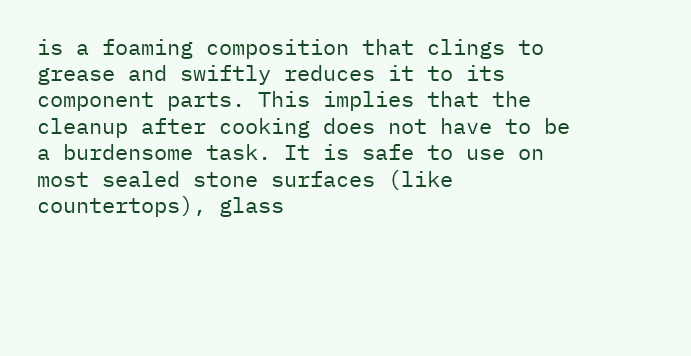is a foaming composition that clings to grease and swiftly reduces it to its component parts. This implies that the cleanup after cooking does not have to be a burdensome task. It is safe to use on most sealed stone surfaces (like countertops), glass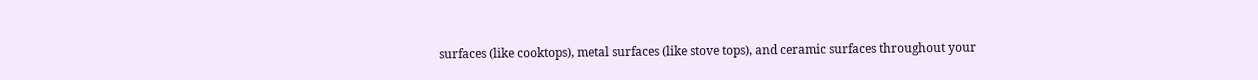surfaces (like cooktops), metal surfaces (like stove tops), and ceramic surfaces throughout your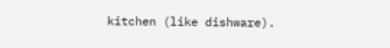kitchen (like dishware).